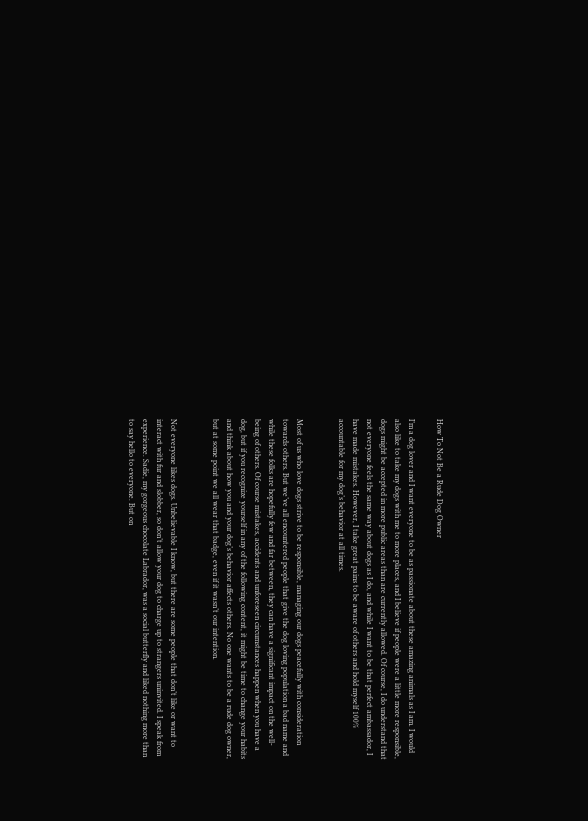How To Not Be a Rude Dog Owner

I’m a dog lover and I want everyone to be as passionate about these amazing animals as I am. I would also like to take my dogs with me to more places, and I believe if people were a little more responsible, dogs might be accepted in more public areas than are currently allowed. Of course, I do understand that not everyone feels the same way about dogs as I do, and while I want to be that perfect ambassador, I have made mistakes. However, I take great pains to be aware of others and hold myself 100% accountable for my dog’s behavior at all times.


Most of us who love dogs strive to be responsible, managing our dogs peacefully with consideration towards others. But we’ve all encountered people that give the dog loving population a bad name and while these folks are hopefully few and far between, they can have a significant impact on the well-being of others. Of course mistakes, accidents and unforeseen circumstances happen when you have a dog, but if you recognize yourself in any of the following content, it might be time to change your habits and think about how you and your dog’s behavior affects others. No one wants to be a rude dog owner, but at some point we all wear that badge, even if it wasn’t our intention.


Not everyone likes dogs. Unbelievable I know, but there are some people that don’t like or want to interact with fur and slobber, so don’t allow your dog to charge up to strangers uninvited. I speak from experience. Sadie, my gorgeous chocolate Labrador, was a social butterfly and liked nothing more than to say hello to everyone. But on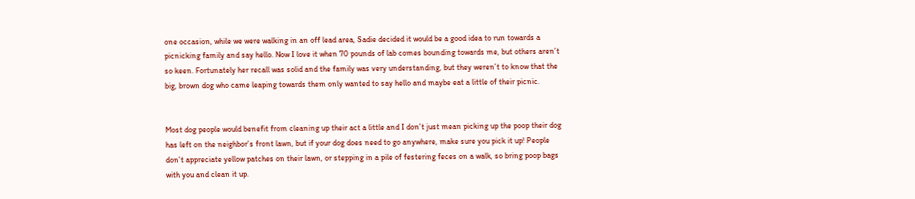one occasion, while we were walking in an off lead area, Sadie decided it would be a good idea to run towards a picnicking family and say hello. Now I love it when 70 pounds of lab comes bounding towards me, but others aren’t so keen. Fortunately her recall was solid and the family was very understanding, but they weren’t to know that the big, brown dog who came leaping towards them only wanted to say hello and maybe eat a little of their picnic.


Most dog people would benefit from cleaning up their act a little and I don’t just mean picking up the poop their dog has left on the neighbor’s front lawn, but if your dog does need to go anywhere, make sure you pick it up! People don’t appreciate yellow patches on their lawn, or stepping in a pile of festering feces on a walk, so bring poop bags with you and clean it up.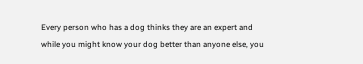Every person who has a dog thinks they are an expert and while you might know your dog better than anyone else, you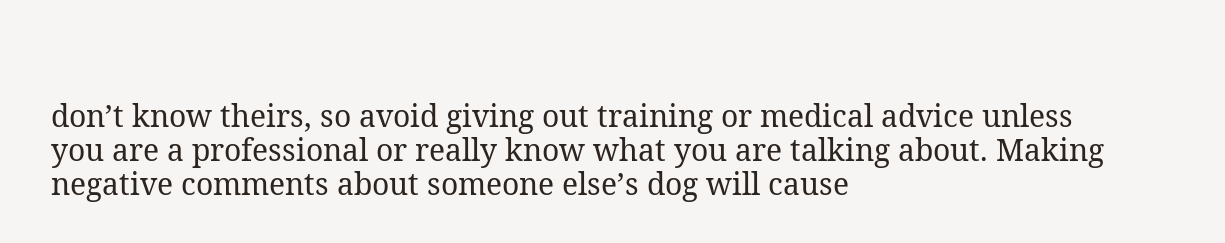don’t know theirs, so avoid giving out training or medical advice unless you are a professional or really know what you are talking about. Making negative comments about someone else’s dog will cause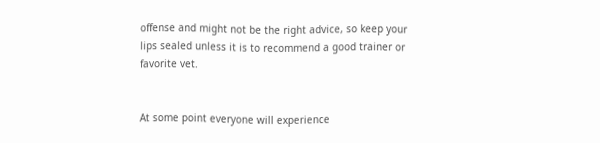offense and might not be the right advice, so keep your lips sealed unless it is to recommend a good trainer or favorite vet.


At some point everyone will experience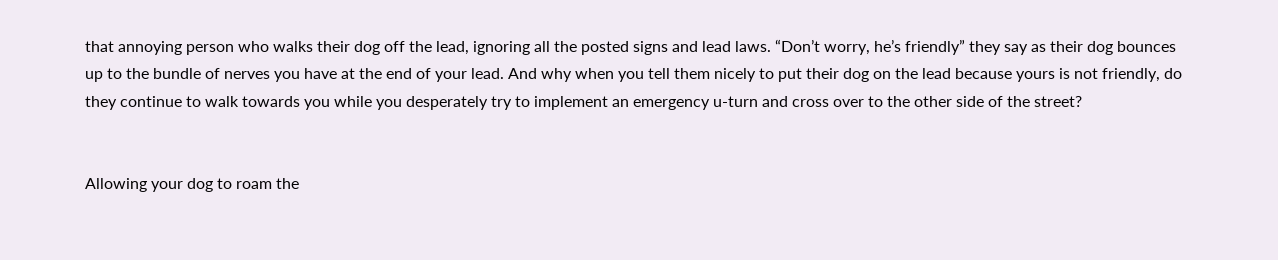that annoying person who walks their dog off the lead, ignoring all the posted signs and lead laws. “Don’t worry, he’s friendly” they say as their dog bounces up to the bundle of nerves you have at the end of your lead. And why when you tell them nicely to put their dog on the lead because yours is not friendly, do they continue to walk towards you while you desperately try to implement an emergency u-turn and cross over to the other side of the street?


Allowing your dog to roam the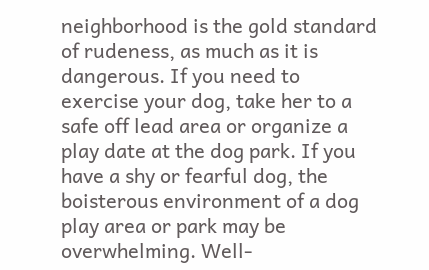neighborhood is the gold standard of rudeness, as much as it is dangerous. If you need to exercise your dog, take her to a safe off lead area or organize a play date at the dog park. If you have a shy or fearful dog, the boisterous environment of a dog play area or park may be overwhelming. Well-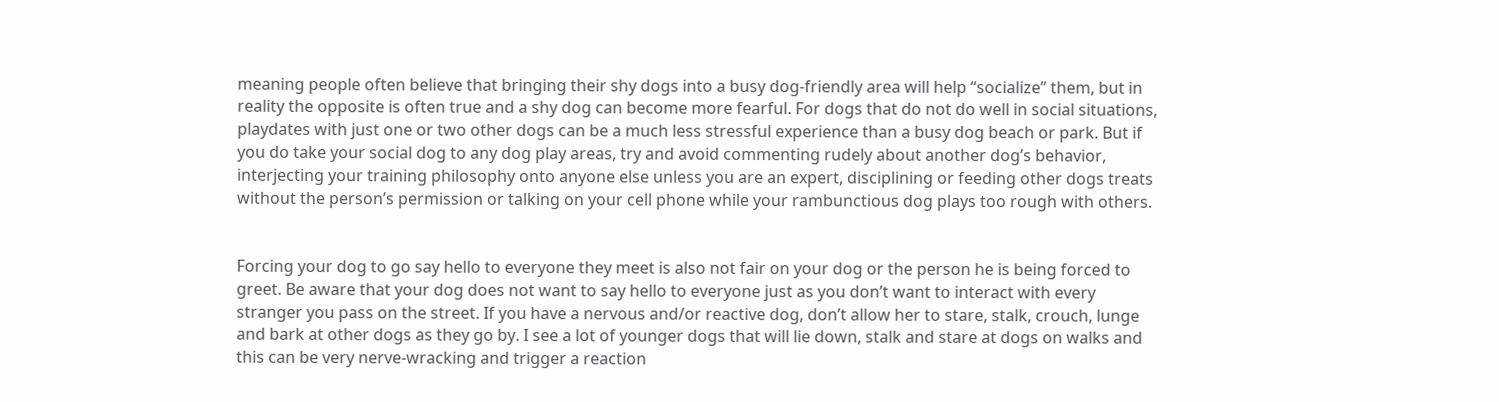meaning people often believe that bringing their shy dogs into a busy dog-friendly area will help “socialize” them, but in reality the opposite is often true and a shy dog can become more fearful. For dogs that do not do well in social situations, playdates with just one or two other dogs can be a much less stressful experience than a busy dog beach or park. But if you do take your social dog to any dog play areas, try and avoid commenting rudely about another dog’s behavior, interjecting your training philosophy onto anyone else unless you are an expert, disciplining or feeding other dogs treats without the person’s permission or talking on your cell phone while your rambunctious dog plays too rough with others.


Forcing your dog to go say hello to everyone they meet is also not fair on your dog or the person he is being forced to greet. Be aware that your dog does not want to say hello to everyone just as you don’t want to interact with every stranger you pass on the street. If you have a nervous and/or reactive dog, don’t allow her to stare, stalk, crouch, lunge and bark at other dogs as they go by. I see a lot of younger dogs that will lie down, stalk and stare at dogs on walks and this can be very nerve-wracking and trigger a reaction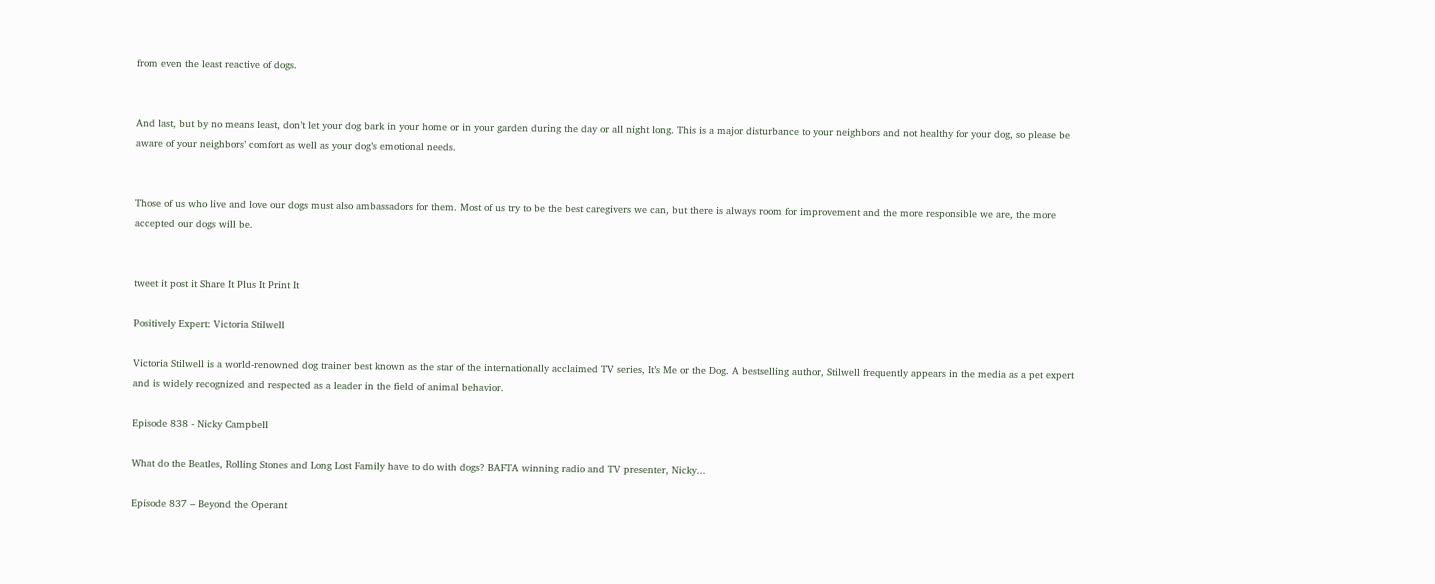from even the least reactive of dogs.


And last, but by no means least, don’t let your dog bark in your home or in your garden during the day or all night long. This is a major disturbance to your neighbors and not healthy for your dog, so please be aware of your neighbors’ comfort as well as your dog’s emotional needs.


Those of us who live and love our dogs must also ambassadors for them. Most of us try to be the best caregivers we can, but there is always room for improvement and the more responsible we are, the more accepted our dogs will be.


tweet it post it Share It Plus It Print It

Positively Expert: Victoria Stilwell

Victoria Stilwell is a world-renowned dog trainer best known as the star of the internationally acclaimed TV series, It’s Me or the Dog. A bestselling author, Stilwell frequently appears in the media as a pet expert and is widely recognized and respected as a leader in the field of animal behavior.

Episode 838 - Nicky Campbell

What do the Beatles, Rolling Stones and Long Lost Family have to do with dogs? BAFTA winning radio and TV presenter, Nicky...

Episode 837 – Beyond the Operant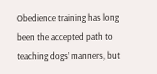Obedience training has long been the accepted path to teaching dogs’ manners, but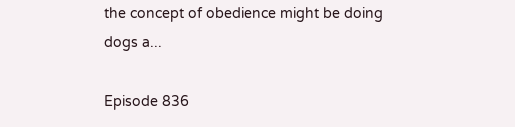the concept of obedience might be doing dogs a...

Episode 836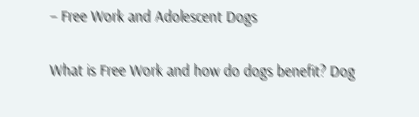– Free Work and Adolescent Dogs

What is Free Work and how do dogs benefit? Dog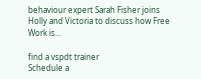behaviour expert Sarah Fisher joins Holly and Victoria to discuss how Free Work is...

find a vspdt trainer
Schedule a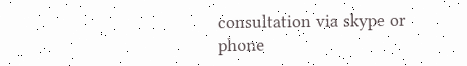consultation via skype or phone